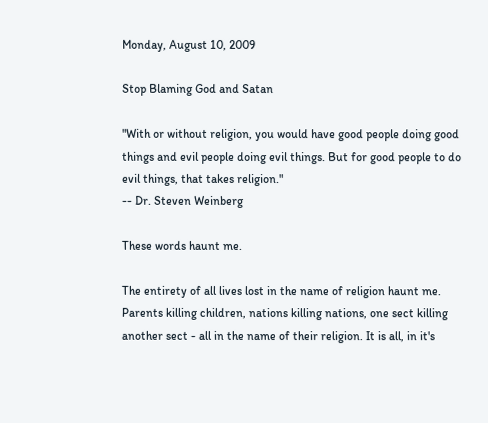Monday, August 10, 2009

Stop Blaming God and Satan

"With or without religion, you would have good people doing good things and evil people doing evil things. But for good people to do evil things, that takes religion."
-- Dr. Steven Weinberg

These words haunt me.

The entirety of all lives lost in the name of religion haunt me. Parents killing children, nations killing nations, one sect killing another sect - all in the name of their religion. It is all, in it's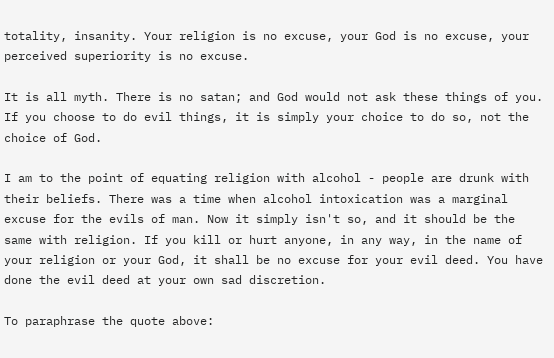totality, insanity. Your religion is no excuse, your God is no excuse, your perceived superiority is no excuse.

It is all myth. There is no satan; and God would not ask these things of you. If you choose to do evil things, it is simply your choice to do so, not the choice of God.

I am to the point of equating religion with alcohol - people are drunk with their beliefs. There was a time when alcohol intoxication was a marginal excuse for the evils of man. Now it simply isn't so, and it should be the same with religion. If you kill or hurt anyone, in any way, in the name of your religion or your God, it shall be no excuse for your evil deed. You have done the evil deed at your own sad discretion.

To paraphrase the quote above: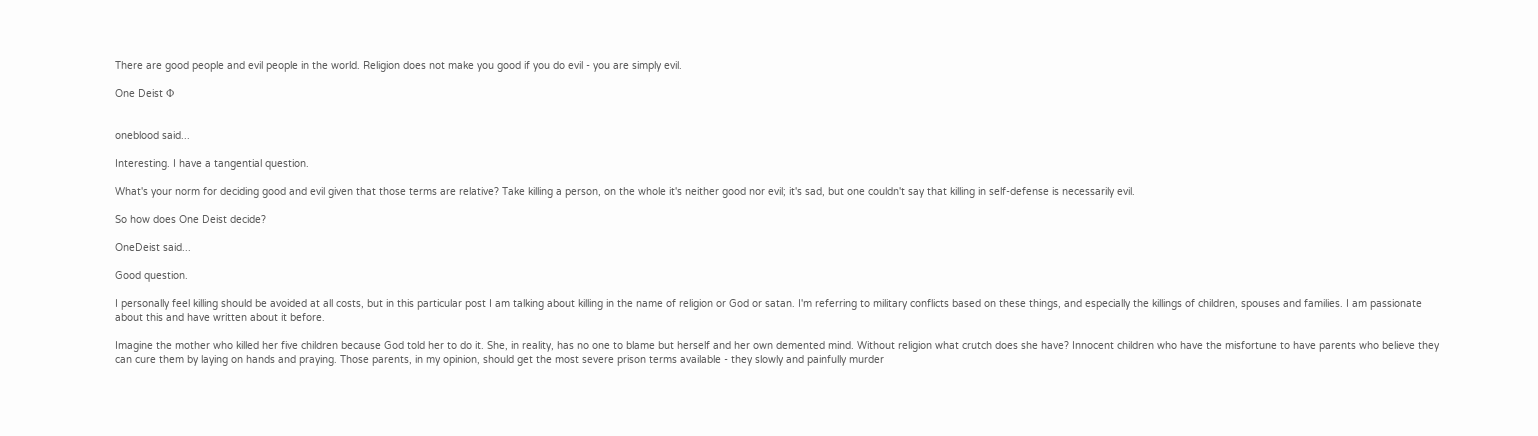There are good people and evil people in the world. Religion does not make you good if you do evil - you are simply evil.

One Deist Φ


oneblood said...

Interesting. I have a tangential question.

What's your norm for deciding good and evil given that those terms are relative? Take killing a person, on the whole it's neither good nor evil; it's sad, but one couldn't say that killing in self-defense is necessarily evil.

So how does One Deist decide?

OneDeist said...

Good question.

I personally feel killing should be avoided at all costs, but in this particular post I am talking about killing in the name of religion or God or satan. I'm referring to military conflicts based on these things, and especially the killings of children, spouses and families. I am passionate about this and have written about it before.

Imagine the mother who killed her five children because God told her to do it. She, in reality, has no one to blame but herself and her own demented mind. Without religion what crutch does she have? Innocent children who have the misfortune to have parents who believe they can cure them by laying on hands and praying. Those parents, in my opinion, should get the most severe prison terms available - they slowly and painfully murder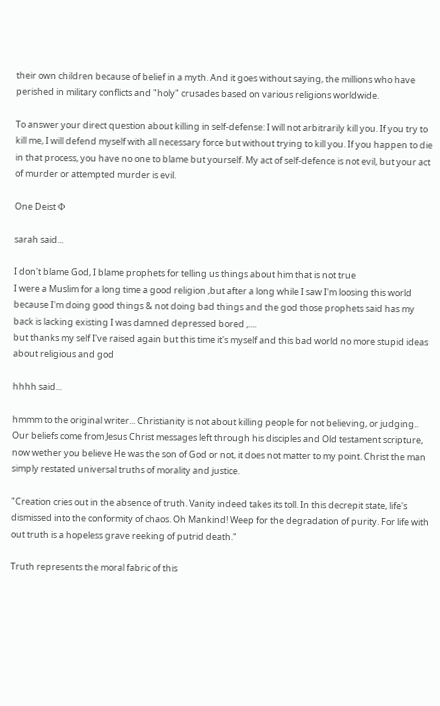their own children because of belief in a myth. And it goes without saying, the millions who have perished in military conflicts and "holy" crusades based on various religions worldwide.

To answer your direct question about killing in self-defense: I will not arbitrarily kill you. If you try to kill me, I will defend myself with all necessary force but without trying to kill you. If you happen to die in that process, you have no one to blame but yourself. My act of self-defence is not evil, but your act of murder or attempted murder is evil.

One Deist Φ

sarah said...

I don't blame God, I blame prophets for telling us things about him that is not true
I were a Muslim for a long time a good religion ,but after a long while I saw I'm loosing this world because I'm doing good things & not doing bad things and the god those prophets said has my back is lacking existing I was damned depressed bored ,....
but thanks my self I've raised again but this time it's myself and this bad world no more stupid ideas about religious and god

hhhh said...

hmmm to the original writer... Christianity is not about killing people for not believing, or judging.. Our beliefs come from Jesus Christ messages left through his disciples and Old testament scripture, now wether you believe He was the son of God or not, it does not matter to my point. Christ the man simply restated universal truths of morality and justice.

"Creation cries out in the absence of truth. Vanity indeed takes its toll. In this decrepit state, life's dismissed into the conformity of chaos. Oh Mankind! Weep for the degradation of purity. For life with out truth is a hopeless grave reeking of putrid death."

Truth represents the moral fabric of this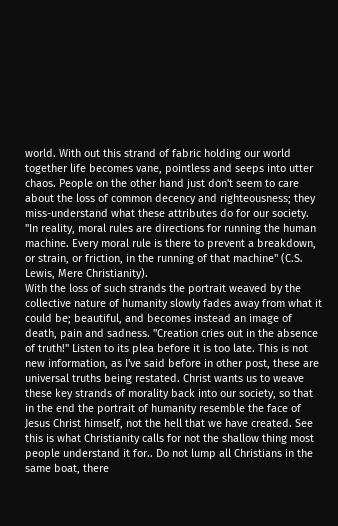world. With out this strand of fabric holding our world together life becomes vane, pointless and seeps into utter chaos. People on the other hand just don't seem to care about the loss of common decency and righteousness; they miss-understand what these attributes do for our society. "In reality, moral rules are directions for running the human machine. Every moral rule is there to prevent a breakdown, or strain, or friction, in the running of that machine" (C.S. Lewis, Mere Christianity).
With the loss of such strands the portrait weaved by the collective nature of humanity slowly fades away from what it could be; beautiful, and becomes instead an image of death, pain and sadness. "Creation cries out in the absence of truth!" Listen to its plea before it is too late. This is not new information, as I've said before in other post, these are universal truths being restated. Christ wants us to weave these key strands of morality back into our society, so that in the end the portrait of humanity resemble the face of Jesus Christ himself, not the hell that we have created. See this is what Christianity calls for not the shallow thing most people understand it for.. Do not lump all Christians in the same boat, there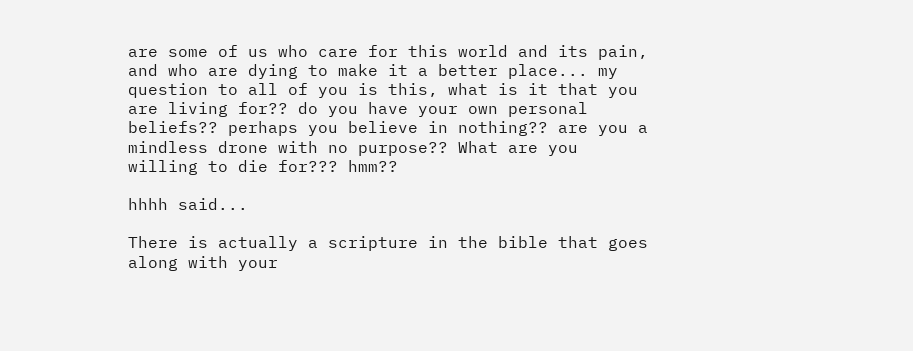are some of us who care for this world and its pain, and who are dying to make it a better place... my question to all of you is this, what is it that you are living for?? do you have your own personal beliefs?? perhaps you believe in nothing?? are you a mindless drone with no purpose?? What are you willing to die for??? hmm??

hhhh said...

There is actually a scripture in the bible that goes along with your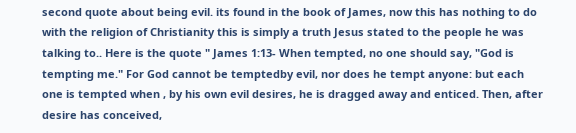second quote about being evil. its found in the book of James, now this has nothing to do with the religion of Christianity this is simply a truth Jesus stated to the people he was talking to.. Here is the quote " James 1:13- When tempted, no one should say, "God is tempting me." For God cannot be temptedby evil, nor does he tempt anyone: but each one is tempted when , by his own evil desires, he is dragged away and enticed. Then, after desire has conceived,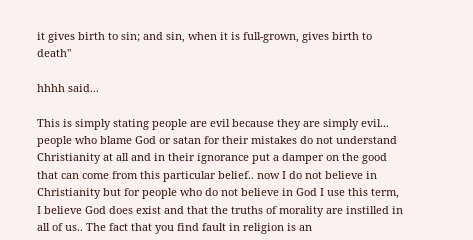it gives birth to sin; and sin, when it is full-grown, gives birth to death"

hhhh said...

This is simply stating people are evil because they are simply evil... people who blame God or satan for their mistakes do not understand Christianity at all and in their ignorance put a damper on the good that can come from this particular belief.. now I do not believe in Christianity but for people who do not believe in God I use this term, I believe God does exist and that the truths of morality are instilled in all of us.. The fact that you find fault in religion is an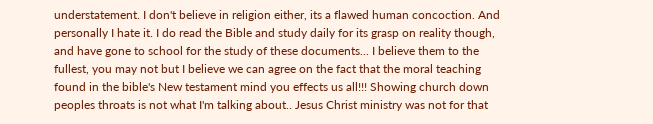understatement. I don't believe in religion either, its a flawed human concoction. And personally I hate it. I do read the Bible and study daily for its grasp on reality though, and have gone to school for the study of these documents... I believe them to the fullest, you may not but I believe we can agree on the fact that the moral teaching found in the bible's New testament mind you effects us all!!! Showing church down peoples throats is not what I'm talking about.. Jesus Christ ministry was not for that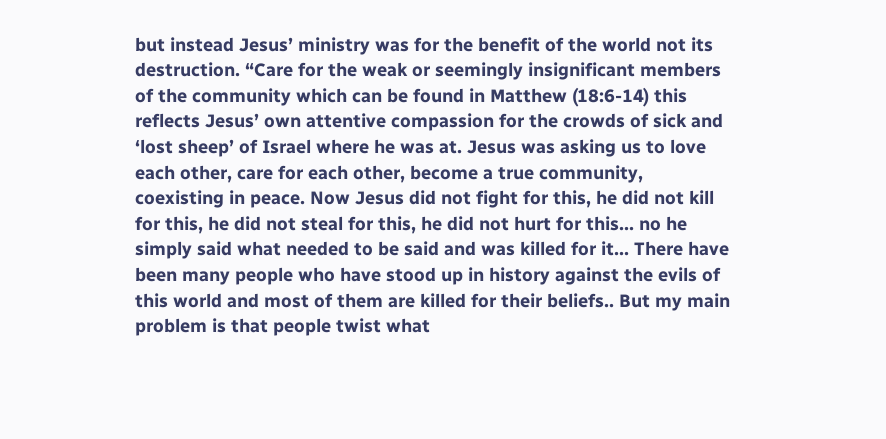but instead Jesus’ ministry was for the benefit of the world not its destruction. “Care for the weak or seemingly insignificant members of the community which can be found in Matthew (18:6-14) this reflects Jesus’ own attentive compassion for the crowds of sick and ‘lost sheep’ of Israel where he was at. Jesus was asking us to love each other, care for each other, become a true community, coexisting in peace. Now Jesus did not fight for this, he did not kill for this, he did not steal for this, he did not hurt for this... no he simply said what needed to be said and was killed for it... There have been many people who have stood up in history against the evils of this world and most of them are killed for their beliefs.. But my main problem is that people twist what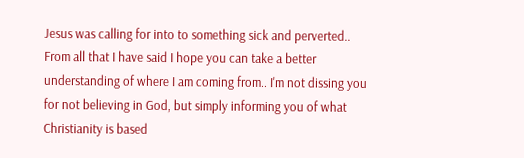Jesus was calling for into to something sick and perverted.. From all that I have said I hope you can take a better understanding of where I am coming from.. I'm not dissing you for not believing in God, but simply informing you of what Christianity is based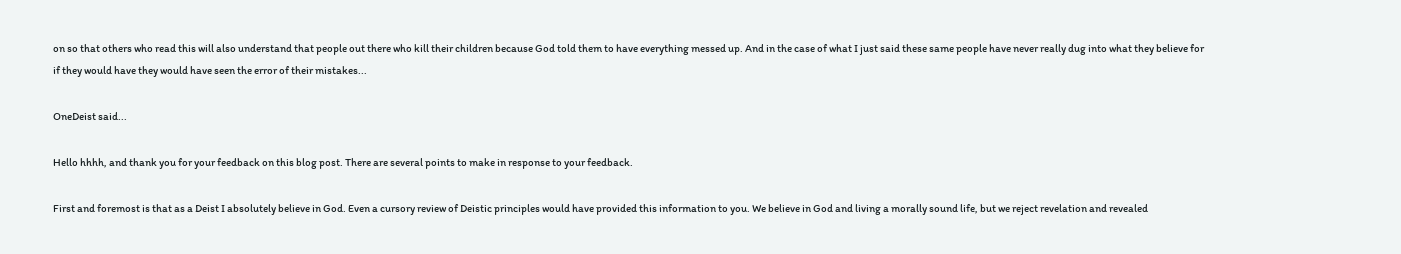on so that others who read this will also understand that people out there who kill their children because God told them to have everything messed up. And in the case of what I just said these same people have never really dug into what they believe for if they would have they would have seen the error of their mistakes...

OneDeist said...

Hello hhhh, and thank you for your feedback on this blog post. There are several points to make in response to your feedback.

First and foremost is that as a Deist I absolutely believe in God. Even a cursory review of Deistic principles would have provided this information to you. We believe in God and living a morally sound life, but we reject revelation and revealed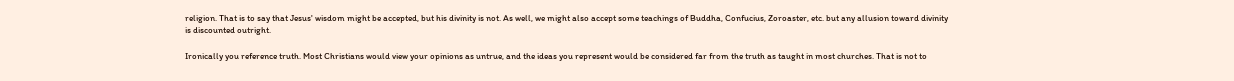religion. That is to say that Jesus' wisdom might be accepted, but his divinity is not. As well, we might also accept some teachings of Buddha, Confucius, Zoroaster, etc. but any allusion toward divinity is discounted outright.

Ironically you reference truth. Most Christians would view your opinions as untrue, and the ideas you represent would be considered far from the truth as taught in most churches. That is not to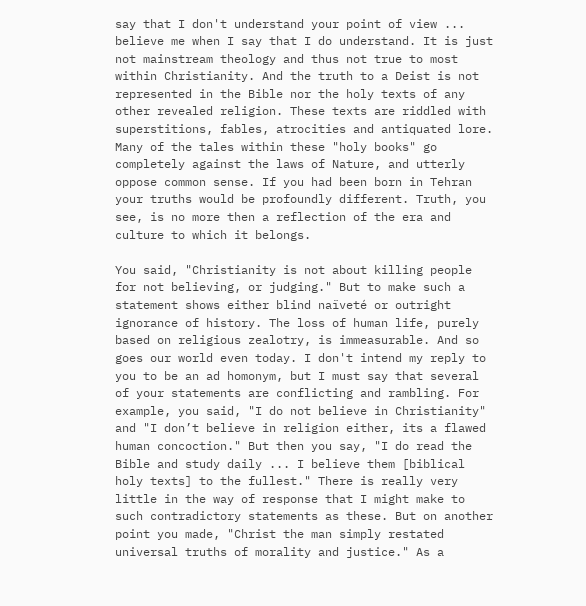say that I don't understand your point of view ... believe me when I say that I do understand. It is just not mainstream theology and thus not true to most within Christianity. And the truth to a Deist is not represented in the Bible nor the holy texts of any other revealed religion. These texts are riddled with superstitions, fables, atrocities and antiquated lore. Many of the tales within these "holy books" go completely against the laws of Nature, and utterly oppose common sense. If you had been born in Tehran your truths would be profoundly different. Truth, you see, is no more then a reflection of the era and culture to which it belongs.

You said, "Christianity is not about killing people for not believing, or judging." But to make such a statement shows either blind naïveté or outright ignorance of history. The loss of human life, purely based on religious zealotry, is immeasurable. And so goes our world even today. I don't intend my reply to you to be an ad homonym, but I must say that several of your statements are conflicting and rambling. For example, you said, "I do not believe in Christianity" and "I don’t believe in religion either, its a flawed human concoction." But then you say, "I do read the Bible and study daily ... I believe them [biblical holy texts] to the fullest." There is really very little in the way of response that I might make to such contradictory statements as these. But on another point you made, "Christ the man simply restated universal truths of morality and justice." As a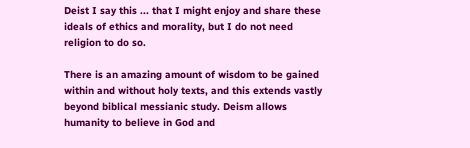Deist I say this ... that I might enjoy and share these ideals of ethics and morality, but I do not need religion to do so.

There is an amazing amount of wisdom to be gained within and without holy texts, and this extends vastly beyond biblical messianic study. Deism allows humanity to believe in God and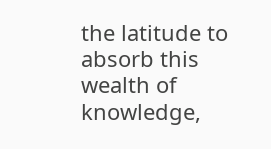the latitude to absorb this wealth of knowledge,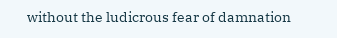without the ludicrous fear of damnation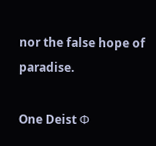nor the false hope of paradise.

One Deist Φ